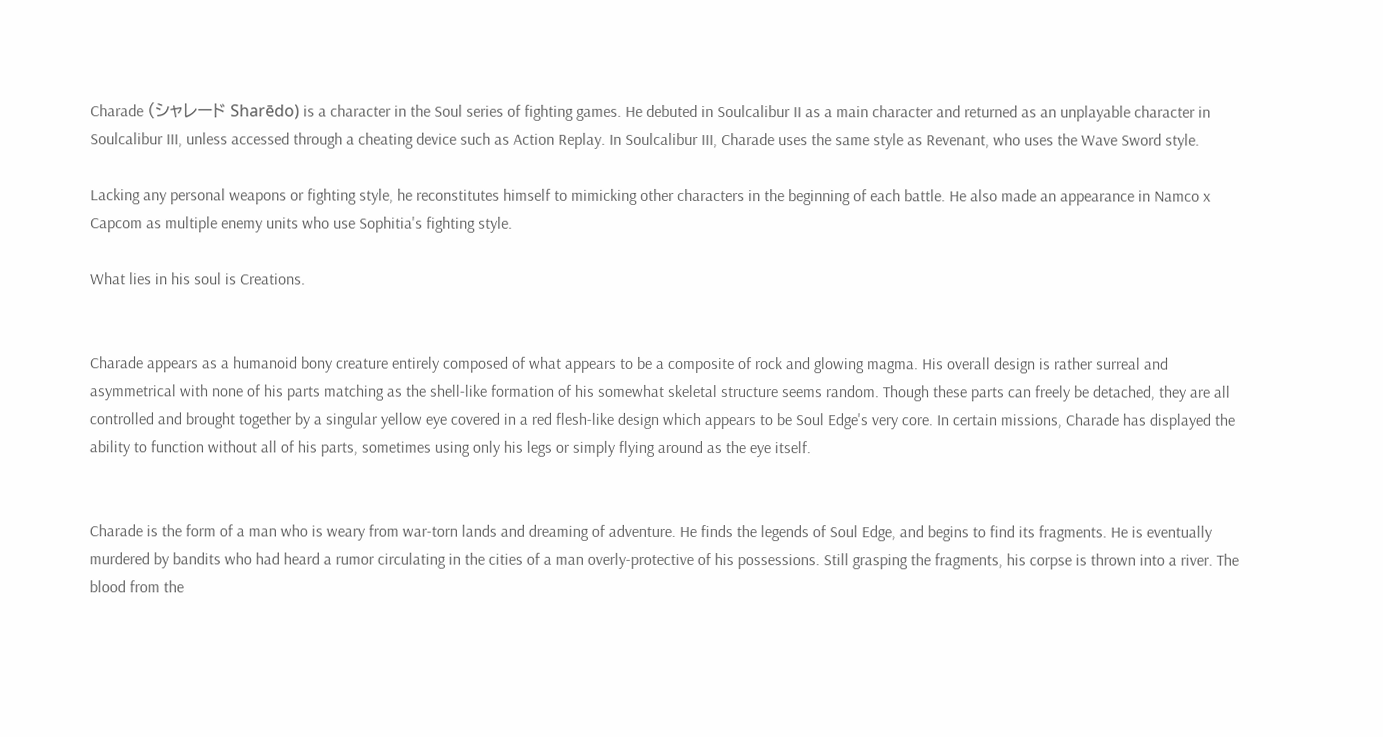Charade (シャレード Sharēdo) is a character in the Soul series of fighting games. He debuted in Soulcalibur II as a main character and returned as an unplayable character in Soulcalibur III, unless accessed through a cheating device such as Action Replay. In Soulcalibur III, Charade uses the same style as Revenant, who uses the Wave Sword style.

Lacking any personal weapons or fighting style, he reconstitutes himself to mimicking other characters in the beginning of each battle. He also made an appearance in Namco x Capcom as multiple enemy units who use Sophitia's fighting style.

What lies in his soul is Creations.


Charade appears as a humanoid bony creature entirely composed of what appears to be a composite of rock and glowing magma. His overall design is rather surreal and asymmetrical with none of his parts matching as the shell-like formation of his somewhat skeletal structure seems random. Though these parts can freely be detached, they are all controlled and brought together by a singular yellow eye covered in a red flesh-like design which appears to be Soul Edge's very core. In certain missions, Charade has displayed the ability to function without all of his parts, sometimes using only his legs or simply flying around as the eye itself.


Charade is the form of a man who is weary from war-torn lands and dreaming of adventure. He finds the legends of Soul Edge, and begins to find its fragments. He is eventually murdered by bandits who had heard a rumor circulating in the cities of a man overly-protective of his possessions. Still grasping the fragments, his corpse is thrown into a river. The blood from the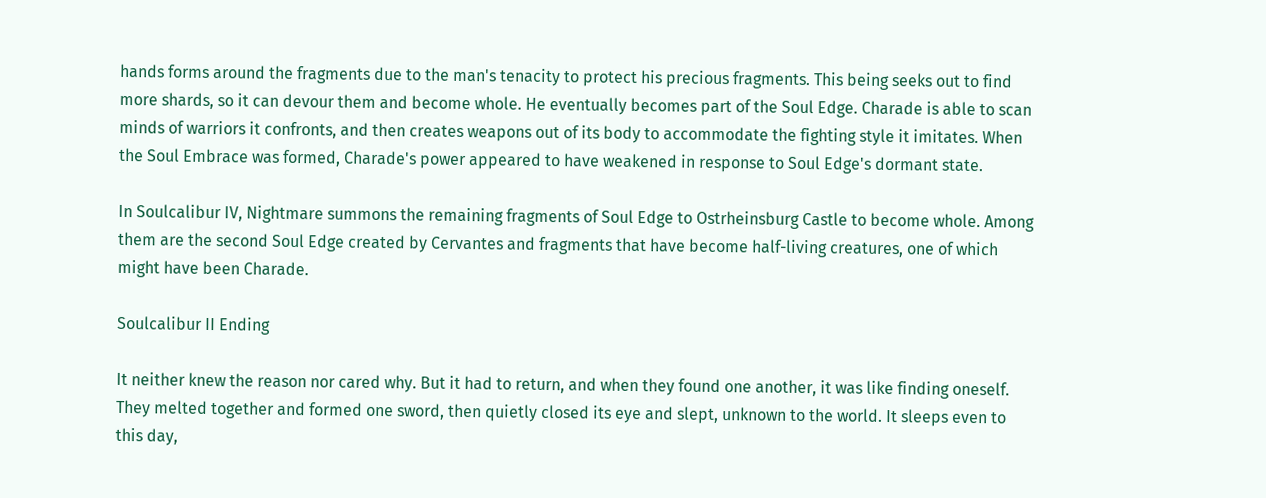hands forms around the fragments due to the man's tenacity to protect his precious fragments. This being seeks out to find more shards, so it can devour them and become whole. He eventually becomes part of the Soul Edge. Charade is able to scan minds of warriors it confronts, and then creates weapons out of its body to accommodate the fighting style it imitates. When the Soul Embrace was formed, Charade's power appeared to have weakened in response to Soul Edge's dormant state.

In Soulcalibur IV, Nightmare summons the remaining fragments of Soul Edge to Ostrheinsburg Castle to become whole. Among them are the second Soul Edge created by Cervantes and fragments that have become half-living creatures, one of which might have been Charade.

Soulcalibur II Ending

It neither knew the reason nor cared why. But it had to return, and when they found one another, it was like finding oneself. They melted together and formed one sword, then quietly closed its eye and slept, unknown to the world. It sleeps even to this day,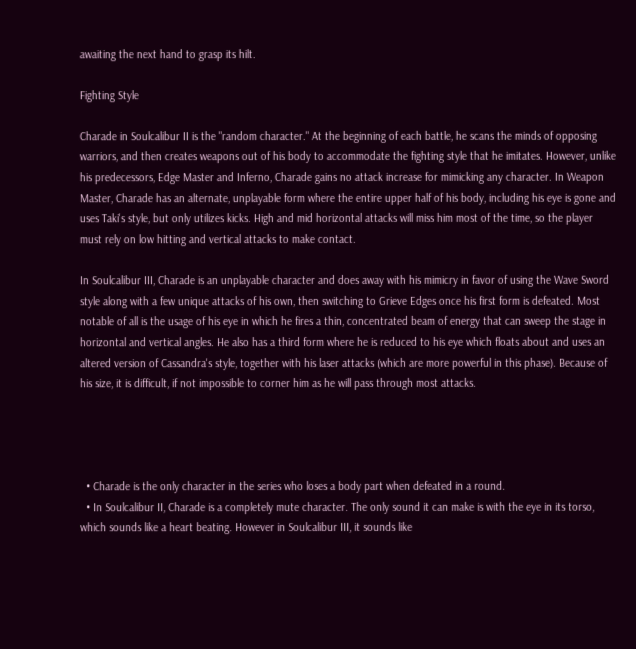awaiting the next hand to grasp its hilt.

Fighting Style

Charade in Soulcalibur II is the "random character." At the beginning of each battle, he scans the minds of opposing warriors, and then creates weapons out of his body to accommodate the fighting style that he imitates. However, unlike his predecessors, Edge Master and Inferno, Charade gains no attack increase for mimicking any character. In Weapon Master, Charade has an alternate, unplayable form where the entire upper half of his body, including his eye is gone and uses Taki's style, but only utilizes kicks. High and mid horizontal attacks will miss him most of the time, so the player must rely on low hitting and vertical attacks to make contact.

In Soulcalibur III, Charade is an unplayable character and does away with his mimicry in favor of using the Wave Sword style along with a few unique attacks of his own, then switching to Grieve Edges once his first form is defeated. Most notable of all is the usage of his eye in which he fires a thin, concentrated beam of energy that can sweep the stage in horizontal and vertical angles. He also has a third form where he is reduced to his eye which floats about and uses an altered version of Cassandra's style, together with his laser attacks (which are more powerful in this phase). Because of his size, it is difficult, if not impossible to corner him as he will pass through most attacks.




  • Charade is the only character in the series who loses a body part when defeated in a round.
  • In Soulcalibur II, Charade is a completely mute character. The only sound it can make is with the eye in its torso, which sounds like a heart beating. However in Soulcalibur III, it sounds like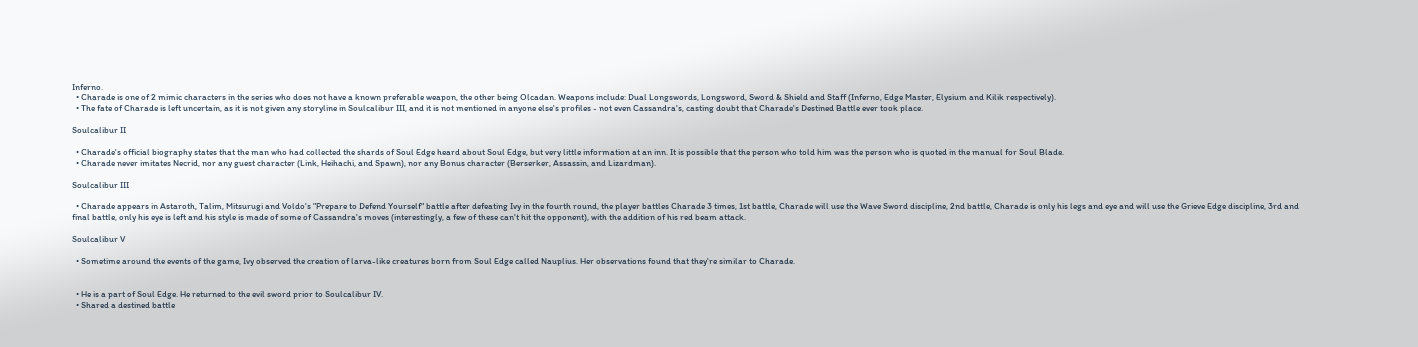Inferno.
  • Charade is one of 2 mimic characters in the series who does not have a known preferable weapon, the other being Olcadan. Weapons include: Dual Longswords, Longsword, Sword & Shield and Staff (Inferno, Edge Master, Elysium and Kilik respectively).
  • The fate of Charade is left uncertain, as it is not given any storyline in Soulcalibur III, and it is not mentioned in anyone else's profiles - not even Cassandra's, casting doubt that Charade's Destined Battle ever took place.

Soulcalibur II

  • Charade's official biography states that the man who had collected the shards of Soul Edge heard about Soul Edge, but very little information at an inn. It is possible that the person who told him was the person who is quoted in the manual for Soul Blade.
  • Charade never imitates Necrid, nor any guest character (Link, Heihachi, and Spawn), nor any Bonus character (Berserker, Assassin, and Lizardman).

Soulcalibur III

  • Charade appears in Astaroth, Talim, Mitsurugi and Voldo's "Prepare to Defend Yourself" battle after defeating Ivy in the fourth round, the player battles Charade 3 times, 1st battle, Charade will use the Wave Sword discipline, 2nd battle, Charade is only his legs and eye and will use the Grieve Edge discipline, 3rd and final battle, only his eye is left and his style is made of some of Cassandra's moves (interestingly, a few of these can't hit the opponent), with the addition of his red beam attack.

Soulcalibur V

  • Sometime around the events of the game, Ivy observed the creation of larva-like creatures born from Soul Edge called Nauplius. Her observations found that they're similar to Charade.


  • He is a part of Soul Edge. He returned to the evil sword prior to Soulcalibur IV.
  • Shared a destined battle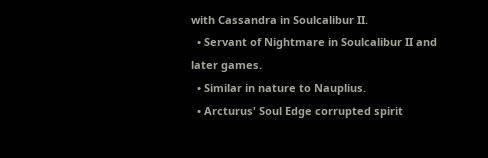with Cassandra in Soulcalibur II.
  • Servant of Nightmare in Soulcalibur II and later games.
  • Similar in nature to Nauplius.
  • Arcturus' Soul Edge corrupted spirit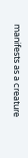manifests as a creature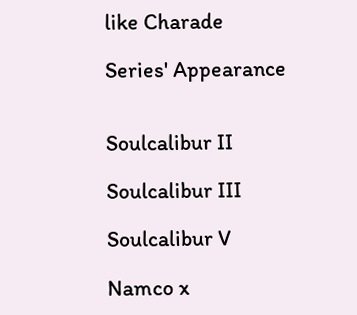like Charade

Series' Appearance


Soulcalibur II

Soulcalibur III

Soulcalibur V

Namco x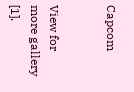Capcom


View for more gallery [1].